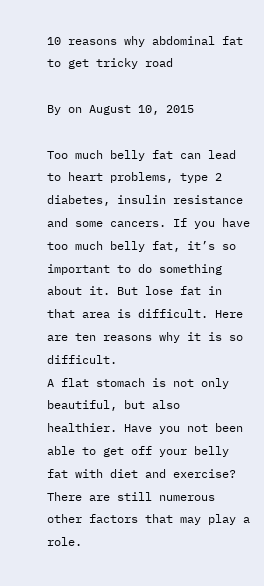10 reasons why abdominal fat to get tricky road

By on August 10, 2015

Too much belly fat can lead to heart problems, type 2 diabetes, insulin resistance and some cancers. If you have too much belly fat, it’s so important to do something about it. But lose fat in that area is difficult. Here are ten reasons why it is so difficult.
A flat stomach is not only beautiful, but also healthier. Have you not been able to get off your belly fat with diet and exercise? There are still numerous other factors that may play a role.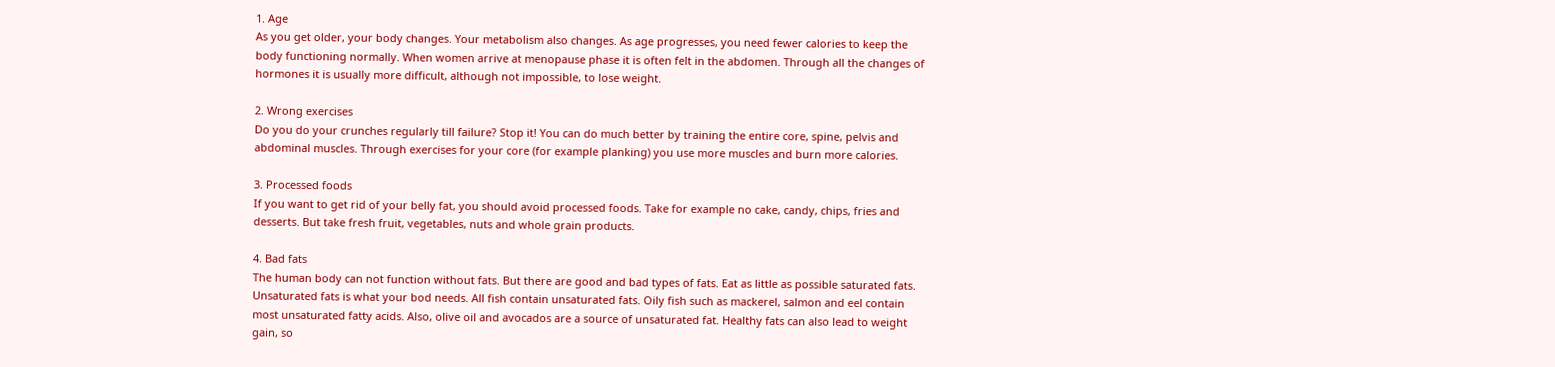1. Age
As you get older, your body changes. Your metabolism also changes. As age progresses, you need fewer calories to keep the body functioning normally. When women arrive at menopause phase it is often felt in the abdomen. Through all the changes of hormones it is usually more difficult, although not impossible, to lose weight.

2. Wrong exercises
Do you do your crunches regularly till failure? Stop it! You can do much better by training the entire core, spine, pelvis and abdominal muscles. Through exercises for your core (for example planking) you use more muscles and burn more calories.

3. Processed foods
If you want to get rid of your belly fat, you should avoid processed foods. Take for example no cake, candy, chips, fries and desserts. But take fresh fruit, vegetables, nuts and whole grain products.

4. Bad fats
The human body can not function without fats. But there are good and bad types of fats. Eat as little as possible saturated fats. Unsaturated fats is what your bod needs. All fish contain unsaturated fats. Oily fish such as mackerel, salmon and eel contain most unsaturated fatty acids. Also, olive oil and avocados are a source of unsaturated fat. Healthy fats can also lead to weight gain, so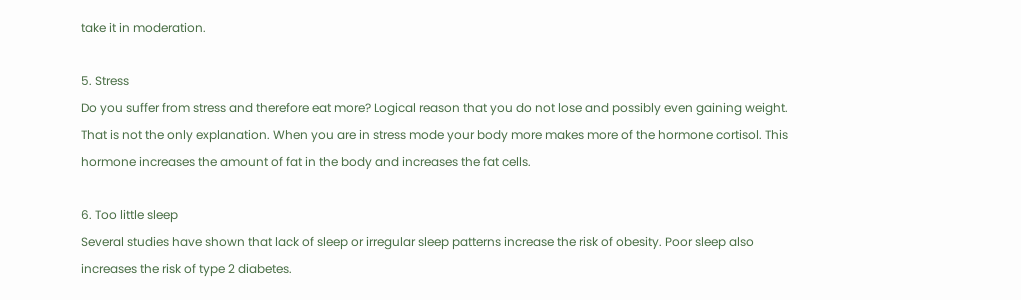take it in moderation.

5. Stress
Do you suffer from stress and therefore eat more? Logical reason that you do not lose and possibly even gaining weight. That is not the only explanation. When you are in stress mode your body more makes more of the hormone cortisol. This hormone increases the amount of fat in the body and increases the fat cells.

6. Too little sleep
Several studies have shown that lack of sleep or irregular sleep patterns increase the risk of obesity. Poor sleep also increases the risk of type 2 diabetes.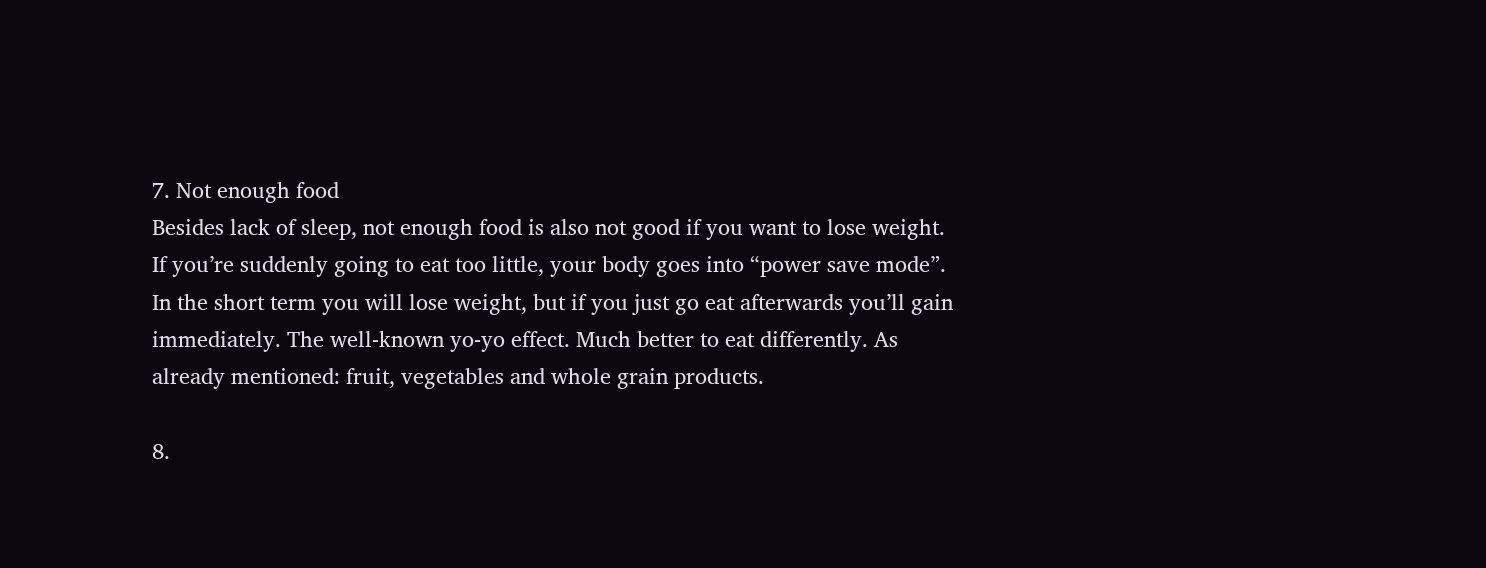7. Not enough food
Besides lack of sleep, not enough food is also not good if you want to lose weight. If you’re suddenly going to eat too little, your body goes into “power save mode”. In the short term you will lose weight, but if you just go eat afterwards you’ll gain immediately. The well-known yo-yo effect. Much better to eat differently. As already mentioned: fruit, vegetables and whole grain products.

8.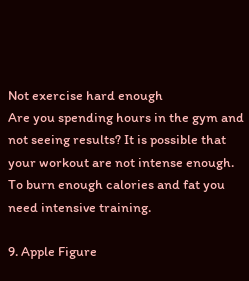Not exercise hard enough
Are you spending hours in the gym and not seeing results? It is possible that your workout are not intense enough. To burn enough calories and fat you need intensive training.

9. Apple Figure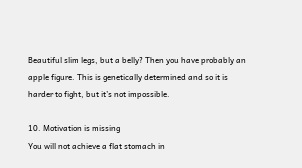Beautiful slim legs, but a belly? Then you have probably an apple figure. This is genetically determined and so it is harder to fight, but it’s not impossible.

10. Motivation is missing
You will not achieve a flat stomach in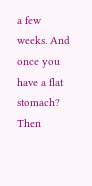a few weeks. And once you have a flat stomach? Then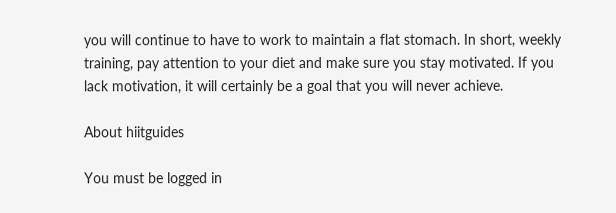you will continue to have to work to maintain a flat stomach. In short, weekly training, pay attention to your diet and make sure you stay motivated. If you lack motivation, it will certainly be a goal that you will never achieve.

About hiitguides

You must be logged in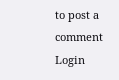to post a comment Login